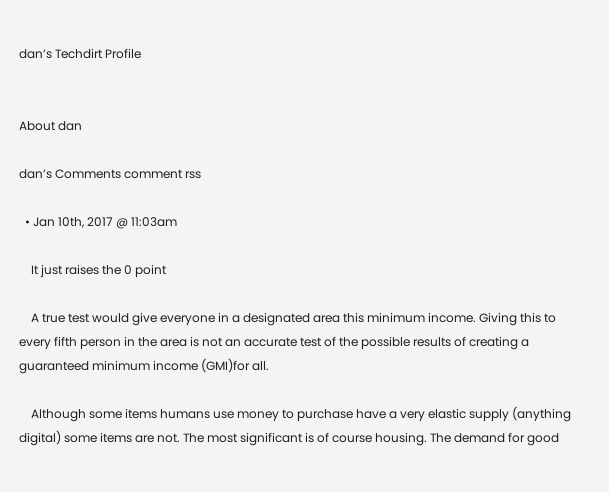dan’s Techdirt Profile


About dan

dan’s Comments comment rss

  • Jan 10th, 2017 @ 11:03am

    It just raises the 0 point

    A true test would give everyone in a designated area this minimum income. Giving this to every fifth person in the area is not an accurate test of the possible results of creating a guaranteed minimum income (GMI)for all.

    Although some items humans use money to purchase have a very elastic supply (anything digital) some items are not. The most significant is of course housing. The demand for good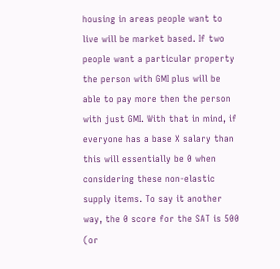housing in areas people want to live will be market based. If two people want a particular property the person with GMI plus will be able to pay more then the person with just GMI. With that in mind, if everyone has a base X salary than this will essentially be 0 when considering these non-elastic supply items. To say it another way, the 0 score for the SAT is 500 (or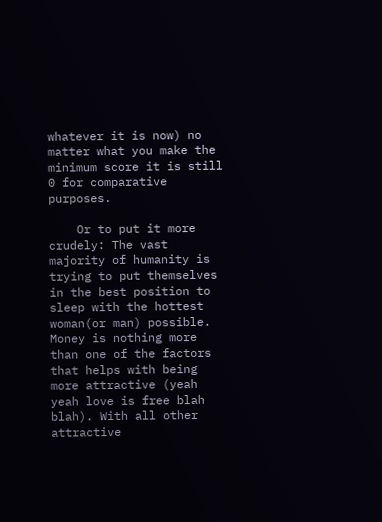whatever it is now) no matter what you make the minimum score it is still 0 for comparative purposes.

    Or to put it more crudely: The vast majority of humanity is trying to put themselves in the best position to sleep with the hottest woman(or man) possible. Money is nothing more than one of the factors that helps with being more attractive (yeah yeah love is free blah blah). With all other attractive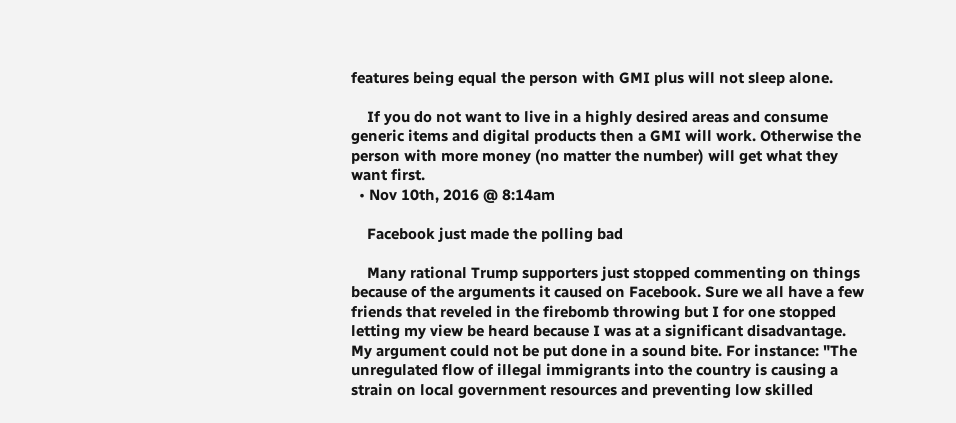features being equal the person with GMI plus will not sleep alone.

    If you do not want to live in a highly desired areas and consume generic items and digital products then a GMI will work. Otherwise the person with more money (no matter the number) will get what they want first.
  • Nov 10th, 2016 @ 8:14am

    Facebook just made the polling bad

    Many rational Trump supporters just stopped commenting on things because of the arguments it caused on Facebook. Sure we all have a few friends that reveled in the firebomb throwing but I for one stopped letting my view be heard because I was at a significant disadvantage. My argument could not be put done in a sound bite. For instance: "The unregulated flow of illegal immigrants into the country is causing a strain on local government resources and preventing low skilled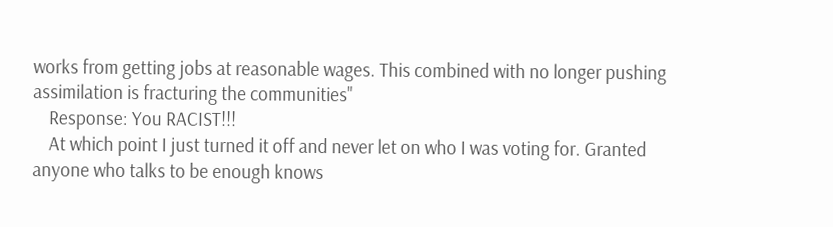works from getting jobs at reasonable wages. This combined with no longer pushing assimilation is fracturing the communities"
    Response: You RACIST!!!
    At which point I just turned it off and never let on who I was voting for. Granted anyone who talks to be enough knows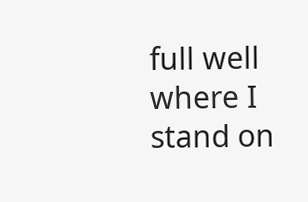full well where I stand on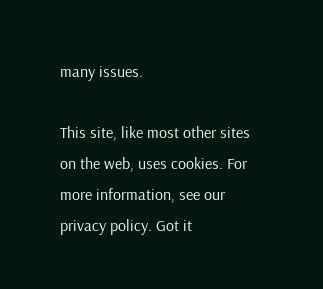many issues.

This site, like most other sites on the web, uses cookies. For more information, see our privacy policy. Got it